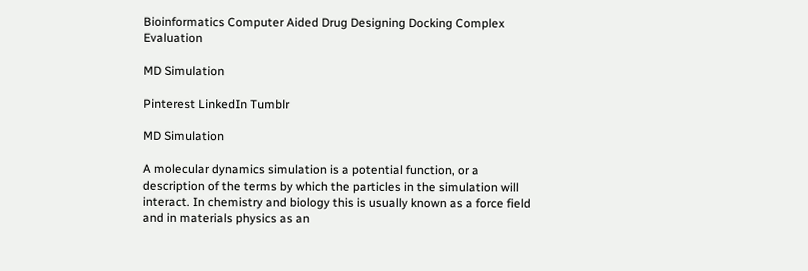Bioinformatics Computer Aided Drug Designing Docking Complex Evaluation

MD Simulation

Pinterest LinkedIn Tumblr

MD Simulation

A molecular dynamics simulation is a potential function, or a description of the terms by which the particles in the simulation will interact. In chemistry and biology this is usually known as a force field and in materials physics as an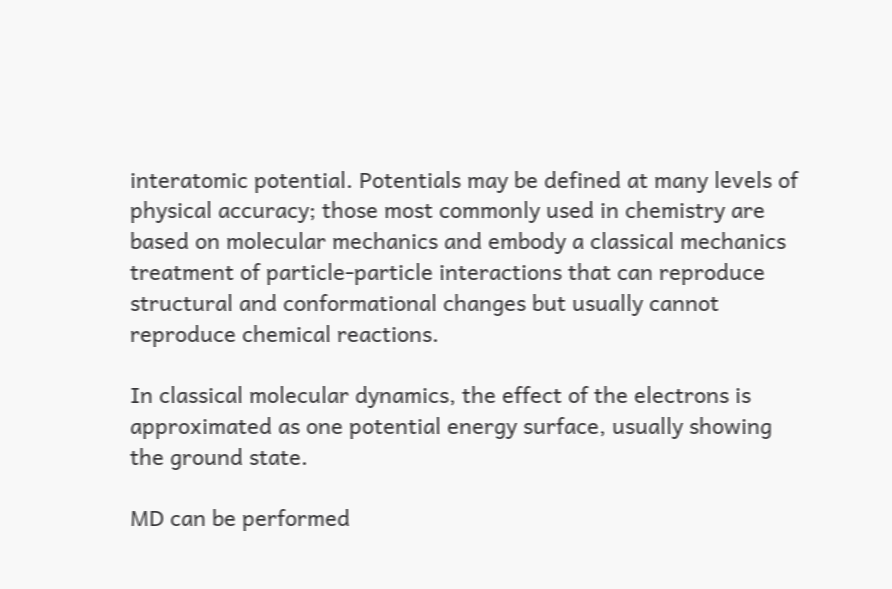interatomic potential. Potentials may be defined at many levels of physical accuracy; those most commonly used in chemistry are based on molecular mechanics and embody a classical mechanics treatment of particle-particle interactions that can reproduce structural and conformational changes but usually cannot reproduce chemical reactions.

In classical molecular dynamics, the effect of the electrons is approximated as one potential energy surface, usually showing the ground state.

MD can be performed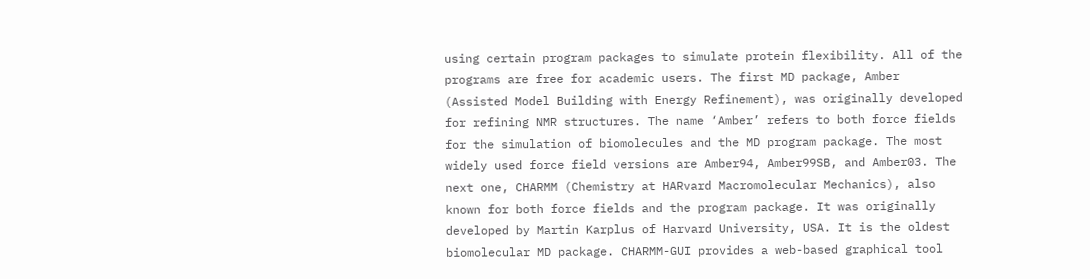using certain program packages to simulate protein flexibility. All of the programs are free for academic users. The first MD package, Amber (Assisted Model Building with Energy Refinement), was originally developed for refining NMR structures. The name ‘Amber’ refers to both force fields for the simulation of biomolecules and the MD program package. The most widely used force field versions are Amber94, Amber99SB, and Amber03. The next one, CHARMM (Chemistry at HARvard Macromolecular Mechanics), also known for both force fields and the program package. It was originally developed by Martin Karplus of Harvard University, USA. It is the oldest biomolecular MD package. CHARMM-GUI provides a web-based graphical tool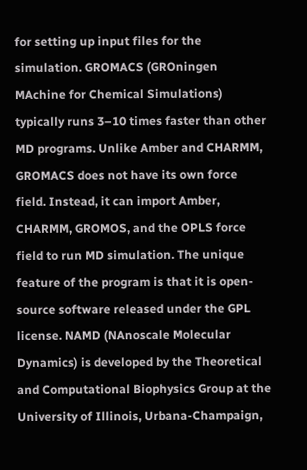for setting up input files for the simulation. GROMACS (GROningen MAchine for Chemical Simulations) typically runs 3–10 times faster than other MD programs. Unlike Amber and CHARMM, GROMACS does not have its own force field. Instead, it can import Amber, CHARMM, GROMOS, and the OPLS force field to run MD simulation. The unique feature of the program is that it is open-source software released under the GPL license. NAMD (NAnoscale Molecular Dynamics) is developed by the Theoretical and Computational Biophysics Group at the University of Illinois, Urbana-Champaign,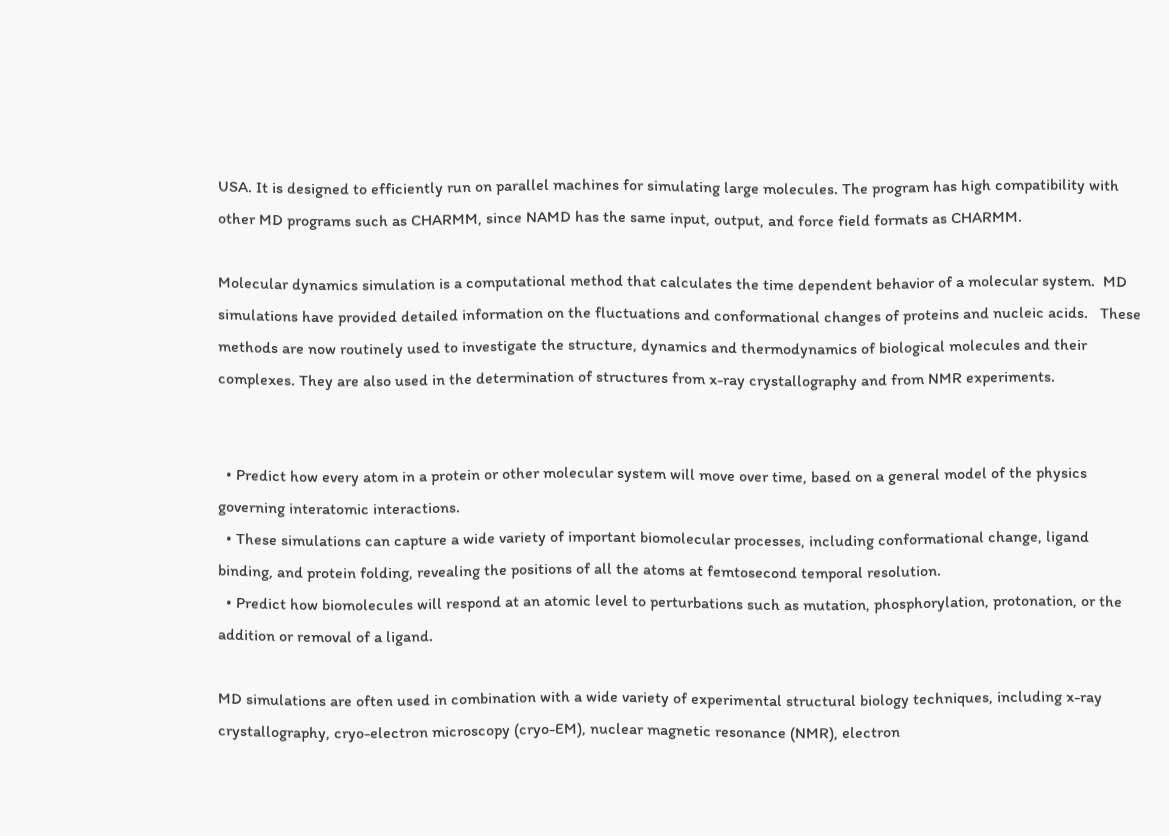USA. It is designed to efficiently run on parallel machines for simulating large molecules. The program has high compatibility with other MD programs such as CHARMM, since NAMD has the same input, output, and force field formats as CHARMM.

Molecular dynamics simulation is a computational method that calculates the time dependent behavior of a molecular system.  MD simulations have provided detailed information on the fluctuations and conformational changes of proteins and nucleic acids.   These methods are now routinely used to investigate the structure, dynamics and thermodynamics of biological molecules and their complexes. They are also used in the determination of structures from x-ray crystallography and from NMR experiments.


  • Predict how every atom in a protein or other molecular system will move over time, based on a general model of the physics governing interatomic interactions.
  • These simulations can capture a wide variety of important biomolecular processes, including conformational change, ligand binding, and protein folding, revealing the positions of all the atoms at femtosecond temporal resolution.
  • Predict how biomolecules will respond at an atomic level to perturbations such as mutation, phosphorylation, protonation, or the addition or removal of a ligand.

MD simulations are often used in combination with a wide variety of experimental structural biology techniques, including x-ray crystallography, cryo-electron microscopy (cryo-EM), nuclear magnetic resonance (NMR), electron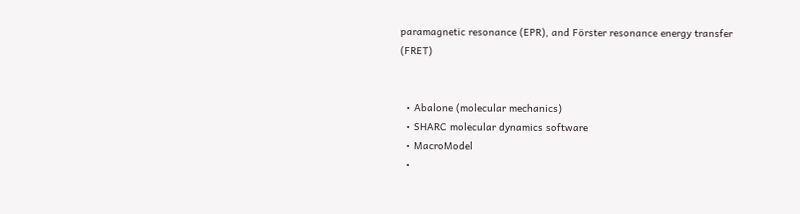paramagnetic resonance (EPR), and Förster resonance energy transfer (FRET)


  • Abalone (molecular mechanics)
  • SHARC molecular dynamics software
  • MacroModel
  •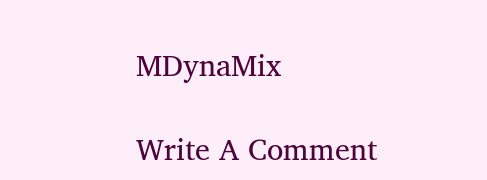MDynaMix

Write A Comment